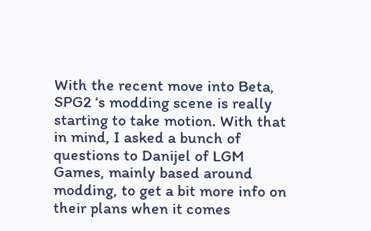With the recent move into Beta, SPG2 ‘s modding scene is really starting to take motion. With that in mind, I asked a bunch of questions to Danijel of LGM Games, mainly based around modding, to get a bit more info on their plans when it comes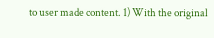to user made content. 1) With the original